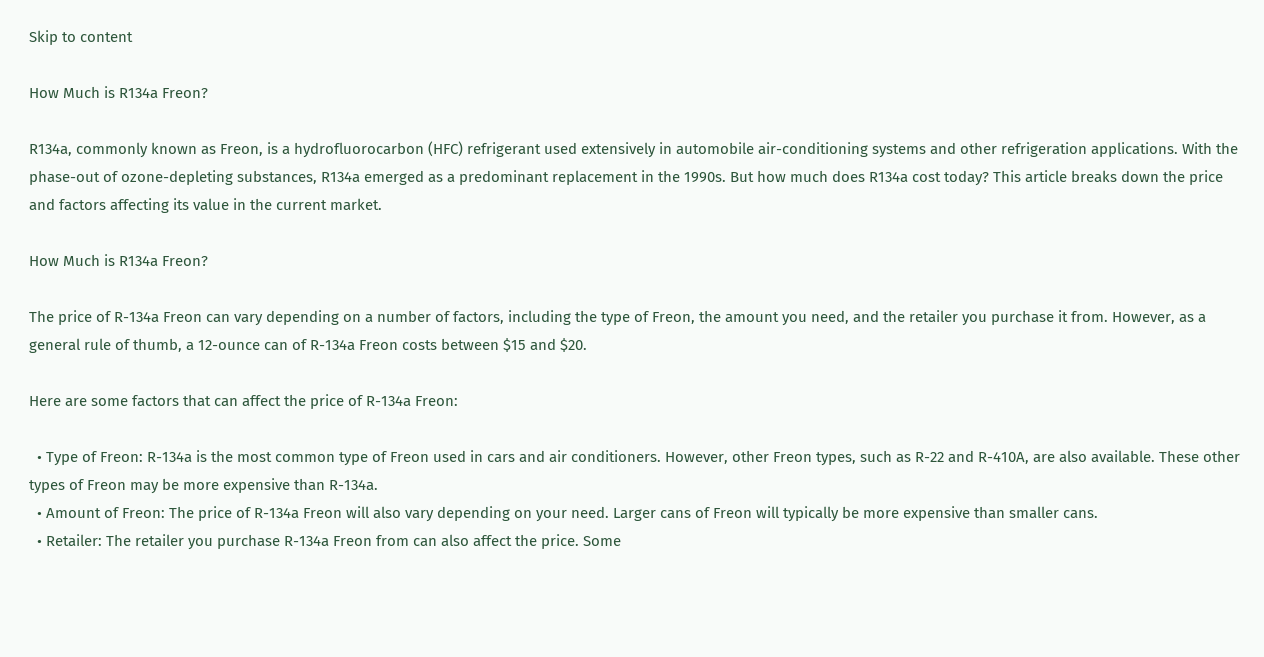Skip to content

How Much is R134a Freon?

R134a, commonly known as Freon, is a hydrofluorocarbon (HFC) refrigerant used extensively in automobile air-conditioning systems and other refrigeration applications. With the phase-out of ozone-depleting substances, R134a emerged as a predominant replacement in the 1990s. But how much does R134a cost today? This article breaks down the price and factors affecting its value in the current market.

How Much is R134a Freon?

The price of R-134a Freon can vary depending on a number of factors, including the type of Freon, the amount you need, and the retailer you purchase it from. However, as a general rule of thumb, a 12-ounce can of R-134a Freon costs between $15 and $20.

Here are some factors that can affect the price of R-134a Freon:

  • Type of Freon: R-134a is the most common type of Freon used in cars and air conditioners. However, other Freon types, such as R-22 and R-410A, are also available. These other types of Freon may be more expensive than R-134a.
  • Amount of Freon: The price of R-134a Freon will also vary depending on your need. Larger cans of Freon will typically be more expensive than smaller cans.
  • Retailer: The retailer you purchase R-134a Freon from can also affect the price. Some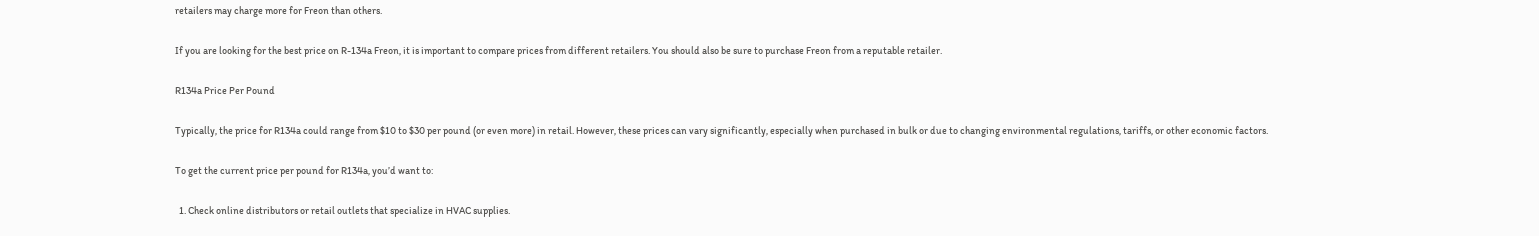retailers may charge more for Freon than others.

If you are looking for the best price on R-134a Freon, it is important to compare prices from different retailers. You should also be sure to purchase Freon from a reputable retailer.

R134a Price Per Pound

Typically, the price for R134a could range from $10 to $30 per pound (or even more) in retail. However, these prices can vary significantly, especially when purchased in bulk or due to changing environmental regulations, tariffs, or other economic factors.

To get the current price per pound for R134a, you’d want to:

  1. Check online distributors or retail outlets that specialize in HVAC supplies.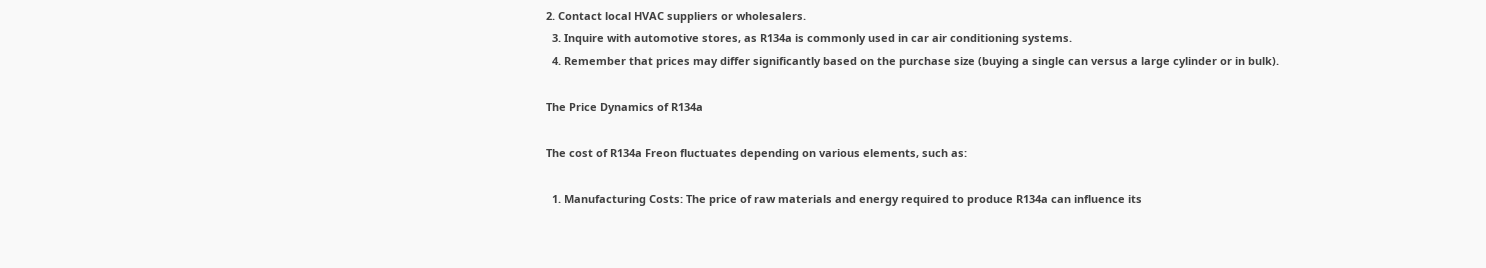2. Contact local HVAC suppliers or wholesalers.
  3. Inquire with automotive stores, as R134a is commonly used in car air conditioning systems.
  4. Remember that prices may differ significantly based on the purchase size (buying a single can versus a large cylinder or in bulk).

The Price Dynamics of R134a

The cost of R134a Freon fluctuates depending on various elements, such as:

  1. Manufacturing Costs: The price of raw materials and energy required to produce R134a can influence its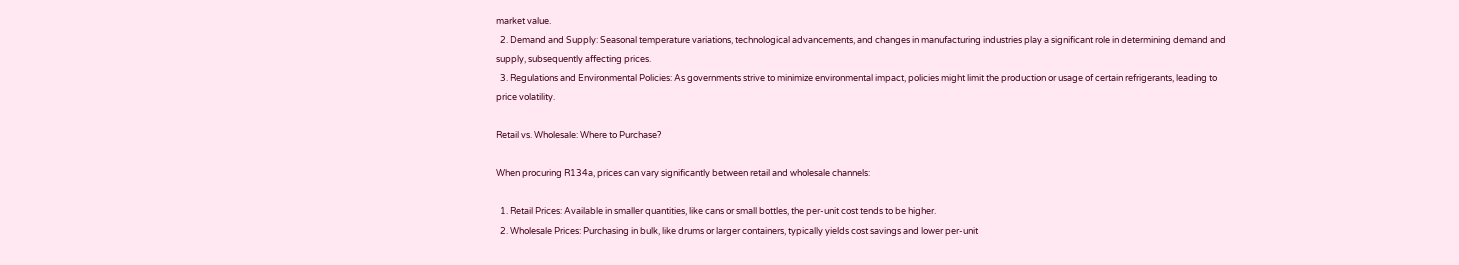market value.
  2. Demand and Supply: Seasonal temperature variations, technological advancements, and changes in manufacturing industries play a significant role in determining demand and supply, subsequently affecting prices.
  3. Regulations and Environmental Policies: As governments strive to minimize environmental impact, policies might limit the production or usage of certain refrigerants, leading to price volatility.

Retail vs. Wholesale: Where to Purchase?

When procuring R134a, prices can vary significantly between retail and wholesale channels:

  1. Retail Prices: Available in smaller quantities, like cans or small bottles, the per-unit cost tends to be higher.
  2. Wholesale Prices: Purchasing in bulk, like drums or larger containers, typically yields cost savings and lower per-unit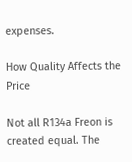expenses.

How Quality Affects the Price

Not all R134a Freon is created equal. The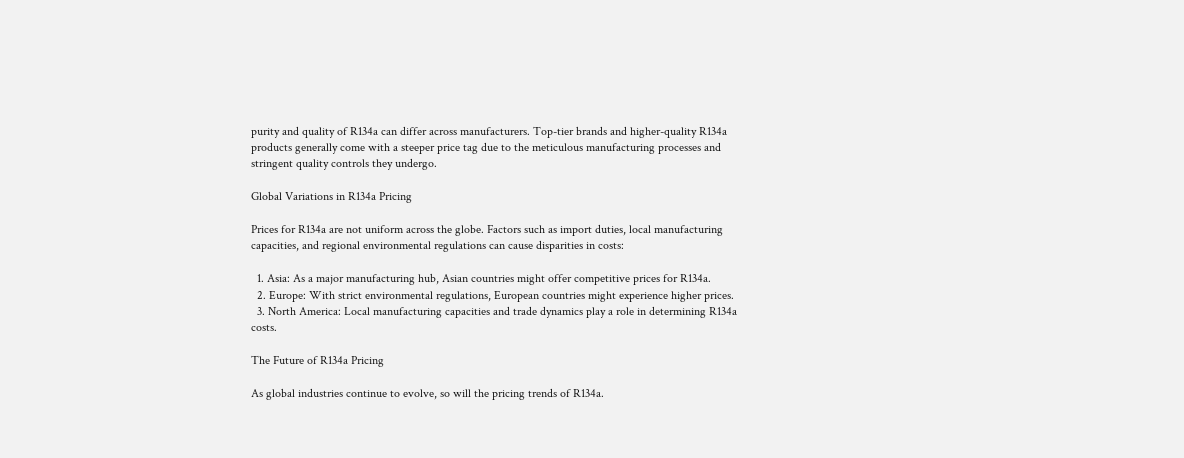purity and quality of R134a can differ across manufacturers. Top-tier brands and higher-quality R134a products generally come with a steeper price tag due to the meticulous manufacturing processes and stringent quality controls they undergo.

Global Variations in R134a Pricing

Prices for R134a are not uniform across the globe. Factors such as import duties, local manufacturing capacities, and regional environmental regulations can cause disparities in costs:

  1. Asia: As a major manufacturing hub, Asian countries might offer competitive prices for R134a.
  2. Europe: With strict environmental regulations, European countries might experience higher prices.
  3. North America: Local manufacturing capacities and trade dynamics play a role in determining R134a costs.

The Future of R134a Pricing

As global industries continue to evolve, so will the pricing trends of R134a.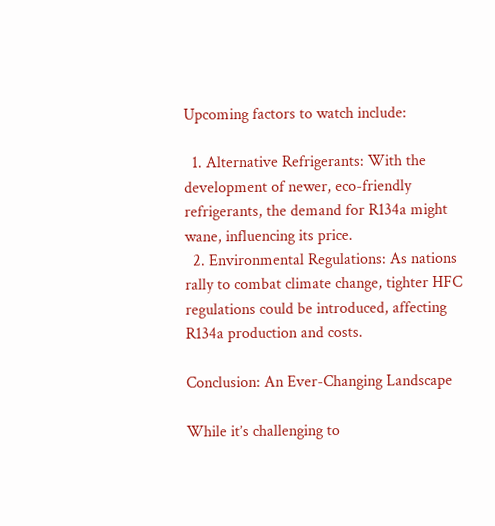Upcoming factors to watch include:

  1. Alternative Refrigerants: With the development of newer, eco-friendly refrigerants, the demand for R134a might wane, influencing its price.
  2. Environmental Regulations: As nations rally to combat climate change, tighter HFC regulations could be introduced, affecting R134a production and costs.

Conclusion: An Ever-Changing Landscape

While it’s challenging to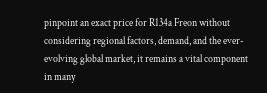pinpoint an exact price for R134a Freon without considering regional factors, demand, and the ever-evolving global market, it remains a vital component in many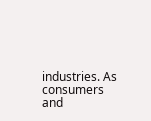industries. As consumers and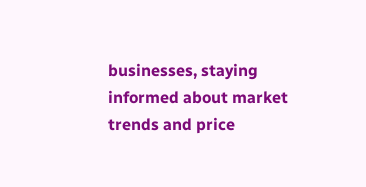businesses, staying informed about market trends and price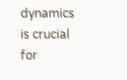dynamics is crucial for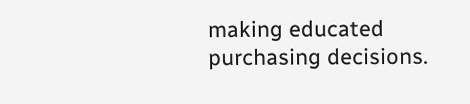making educated purchasing decisions.